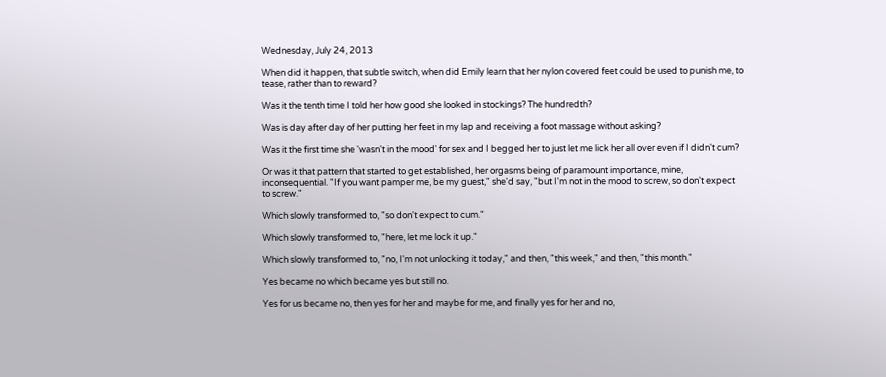Wednesday, July 24, 2013

When did it happen, that subtle switch, when did Emily learn that her nylon covered feet could be used to punish me, to tease, rather than to reward?

Was it the tenth time I told her how good she looked in stockings? The hundredth?

Was is day after day of her putting her feet in my lap and receiving a foot massage without asking?

Was it the first time she 'wasn't in the mood' for sex and I begged her to just let me lick her all over even if I didn't cum?

Or was it that pattern that started to get established, her orgasms being of paramount importance, mine, inconsequential. "If you want pamper me, be my guest," she'd say, "but I'm not in the mood to screw, so don't expect to screw."

Which slowly transformed to, "so don't expect to cum."

Which slowly transformed to, "here, let me lock it up."

Which slowly transformed to, "no, I'm not unlocking it today," and then, "this week," and then, "this month."

Yes became no which became yes but still no.

Yes for us became no, then yes for her and maybe for me, and finally yes for her and no,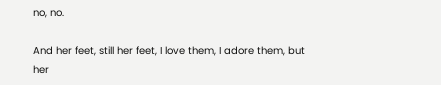no, no.

And her feet, still her feet, I love them, I adore them, but her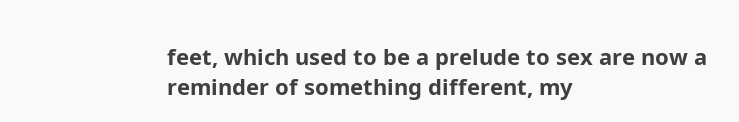feet, which used to be a prelude to sex are now a reminder of something different, my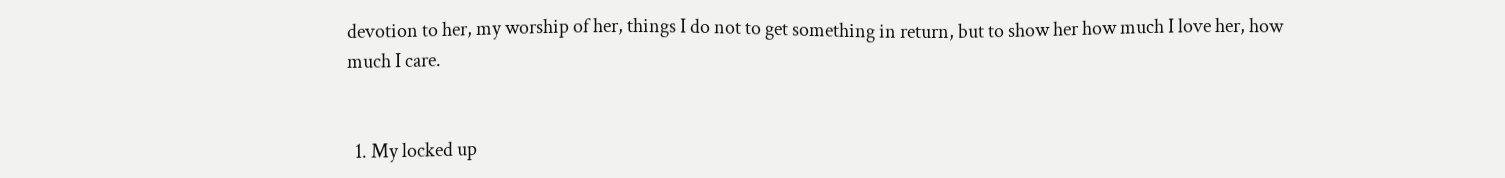devotion to her, my worship of her, things I do not to get something in return, but to show her how much I love her, how much I care.


  1. My locked up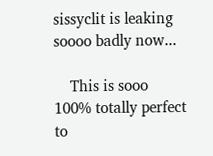sissyclit is leaking soooo badly now...

    This is sooo 100% totally perfect to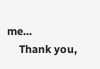me...
    Thank you,